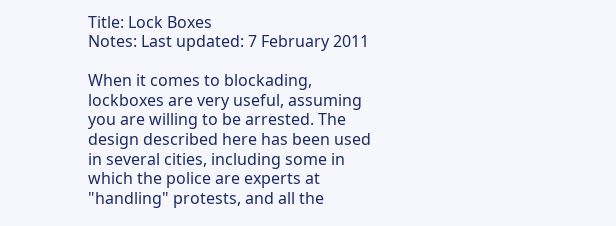Title: Lock Boxes
Notes: Last updated: 7 February 2011

When it comes to blockading, lockboxes are very useful, assuming you are willing to be arrested. The design described here has been used in several cities, including some in which the police are experts at "handling" protests, and all the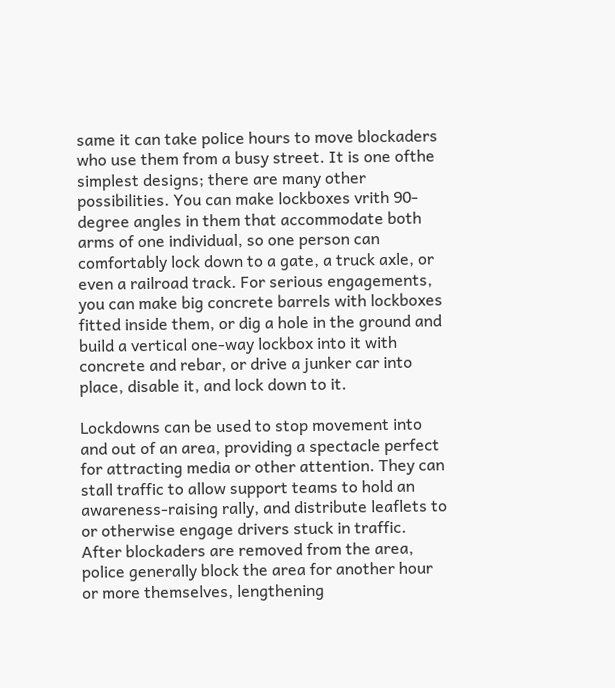same it can take police hours to move blockaders who use them from a busy street. It is one ofthe simplest designs; there are many other possibilities. You can make lockboxes vrith 90-degree angles in them that accommodate both arms of one individual, so one person can comfortably lock down to a gate, a truck axle, or even a railroad track. For serious engagements, you can make big concrete barrels with lockboxes fitted inside them, or dig a hole in the ground and build a vertical one-way lockbox into it with concrete and rebar, or drive a junker car into place, disable it, and lock down to it.

Lockdowns can be used to stop movement into and out of an area, providing a spectacle perfect for attracting media or other attention. They can stall traffic to allow support teams to hold an awareness-raising rally, and distribute leaflets to or otherwise engage drivers stuck in traffic. After blockaders are removed from the area, police generally block the area for another hour or more themselves, lengthening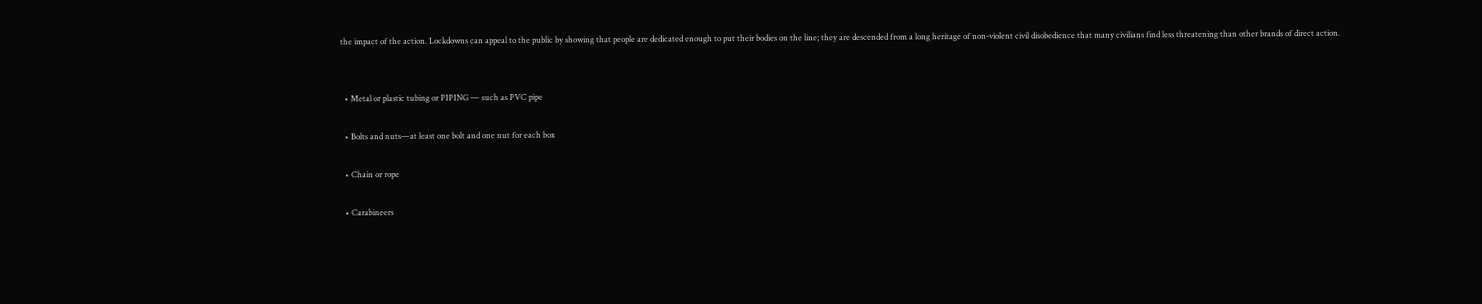the impact of the action. Lockdowns can appeal to the public by showing that people are dedicated enough to put their bodies on the line; they are descended from a long heritage of non-violent civil disobedience that many civilians find less threatening than other brands of direct action.


  • Metal or plastic tubing or PIPING — such as PVC pipe

  • Bolts and nuts—at least one bolt and one nut for each box

  • Chain or rope

  • Carabineers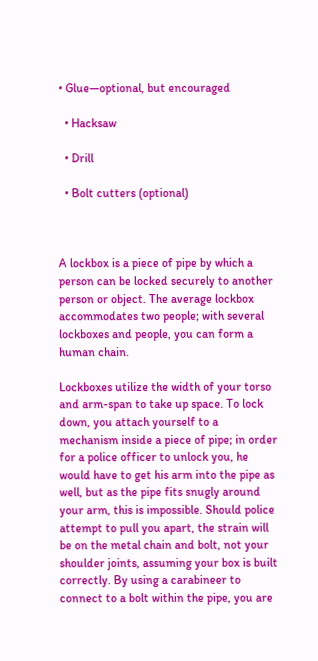• Glue—optional, but encouraged

  • Hacksaw

  • Drill

  • Bolt cutters (optional)



A lockbox is a piece of pipe by which a person can be locked securely to another person or object. The average lockbox accommodates two people; with several lockboxes and people, you can form a human chain.

Lockboxes utilize the width of your torso and arm-span to take up space. To lock down, you attach yourself to a mechanism inside a piece of pipe; in order for a police officer to unlock you, he would have to get his arm into the pipe as well, but as the pipe fits snugly around your arm, this is impossible. Should police attempt to pull you apart, the strain will be on the metal chain and bolt, not your shoulder joints, assuming your box is built correctly. By using a carabineer to connect to a bolt within the pipe, you are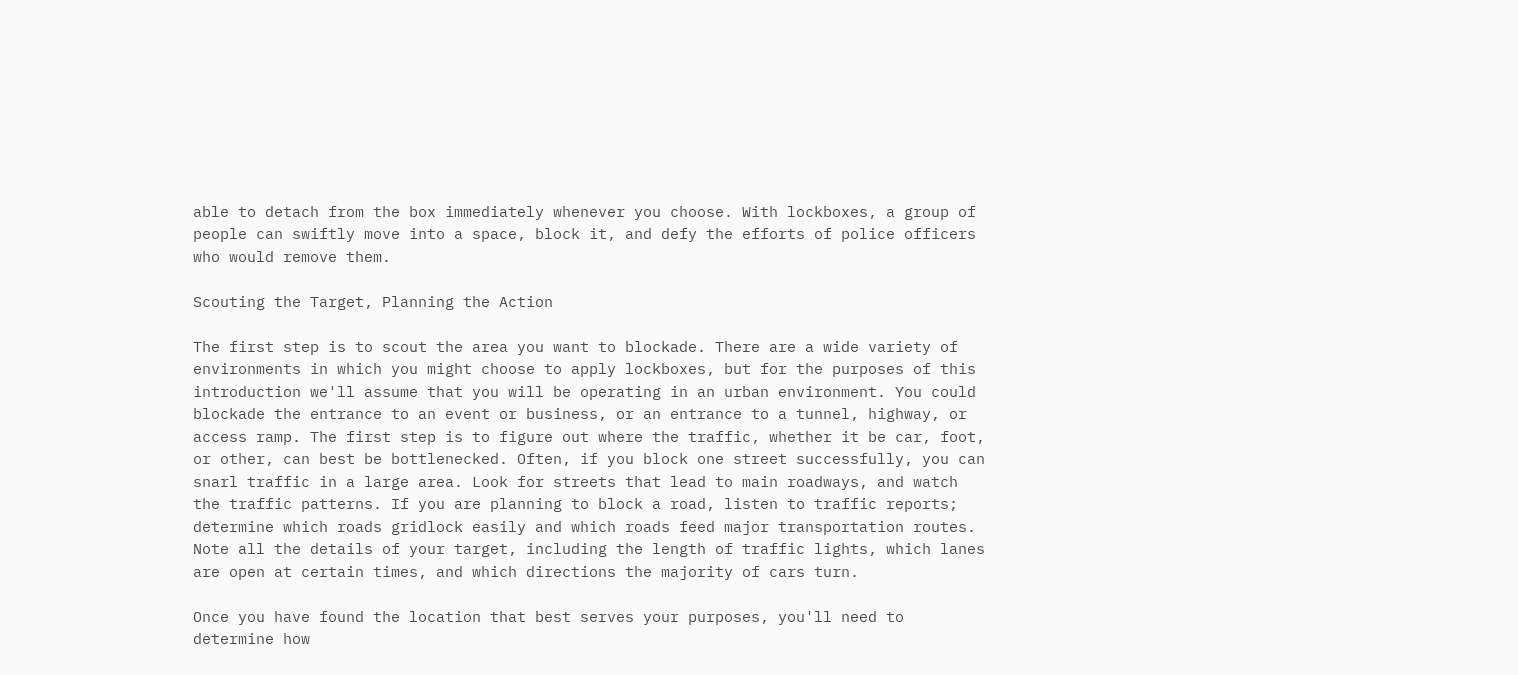able to detach from the box immediately whenever you choose. With lockboxes, a group of people can swiftly move into a space, block it, and defy the efforts of police officers who would remove them.

Scouting the Target, Planning the Action

The first step is to scout the area you want to blockade. There are a wide variety of environments in which you might choose to apply lockboxes, but for the purposes of this introduction we'll assume that you will be operating in an urban environment. You could blockade the entrance to an event or business, or an entrance to a tunnel, highway, or access ramp. The first step is to figure out where the traffic, whether it be car, foot, or other, can best be bottlenecked. Often, if you block one street successfully, you can snarl traffic in a large area. Look for streets that lead to main roadways, and watch the traffic patterns. If you are planning to block a road, listen to traffic reports; determine which roads gridlock easily and which roads feed major transportation routes. Note all the details of your target, including the length of traffic lights, which lanes are open at certain times, and which directions the majority of cars turn.

Once you have found the location that best serves your purposes, you'll need to determine how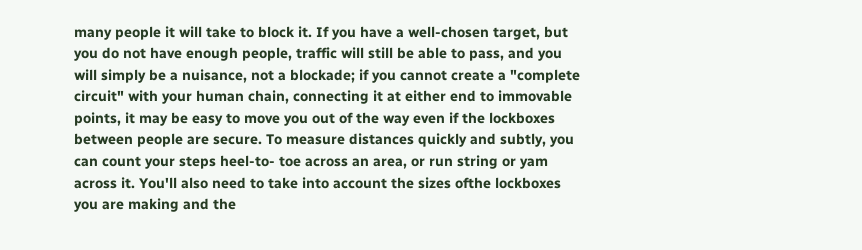many people it will take to block it. If you have a well-chosen target, but you do not have enough people, traffic will still be able to pass, and you will simply be a nuisance, not a blockade; if you cannot create a "complete circuit" with your human chain, connecting it at either end to immovable points, it may be easy to move you out of the way even if the lockboxes between people are secure. To measure distances quickly and subtly, you can count your steps heel-to- toe across an area, or run string or yam across it. You'll also need to take into account the sizes ofthe lockboxes you are making and the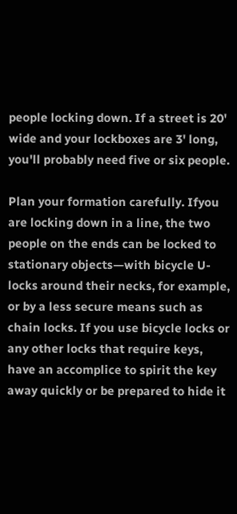people locking down. If a street is 20' wide and your lockboxes are 3' long, you'll probably need five or six people.

Plan your formation carefully. Ifyou are locking down in a line, the two people on the ends can be locked to stationary objects—with bicycle U-locks around their necks, for example, or by a less secure means such as chain locks. If you use bicycle locks or any other locks that require keys, have an accomplice to spirit the key away quickly or be prepared to hide it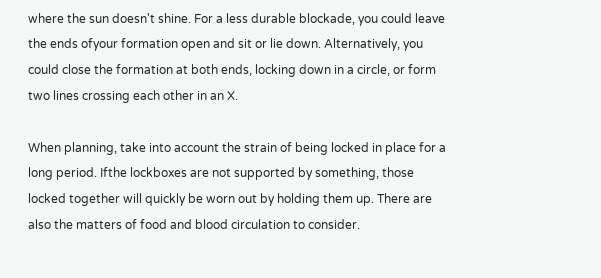where the sun doesn't shine. For a less durable blockade, you could leave the ends ofyour formation open and sit or lie down. Alternatively, you could close the formation at both ends, locking down in a circle, or form two lines crossing each other in an X.

When planning, take into account the strain of being locked in place for a long period. Ifthe lockboxes are not supported by something, those locked together will quickly be worn out by holding them up. There are also the matters of food and blood circulation to consider.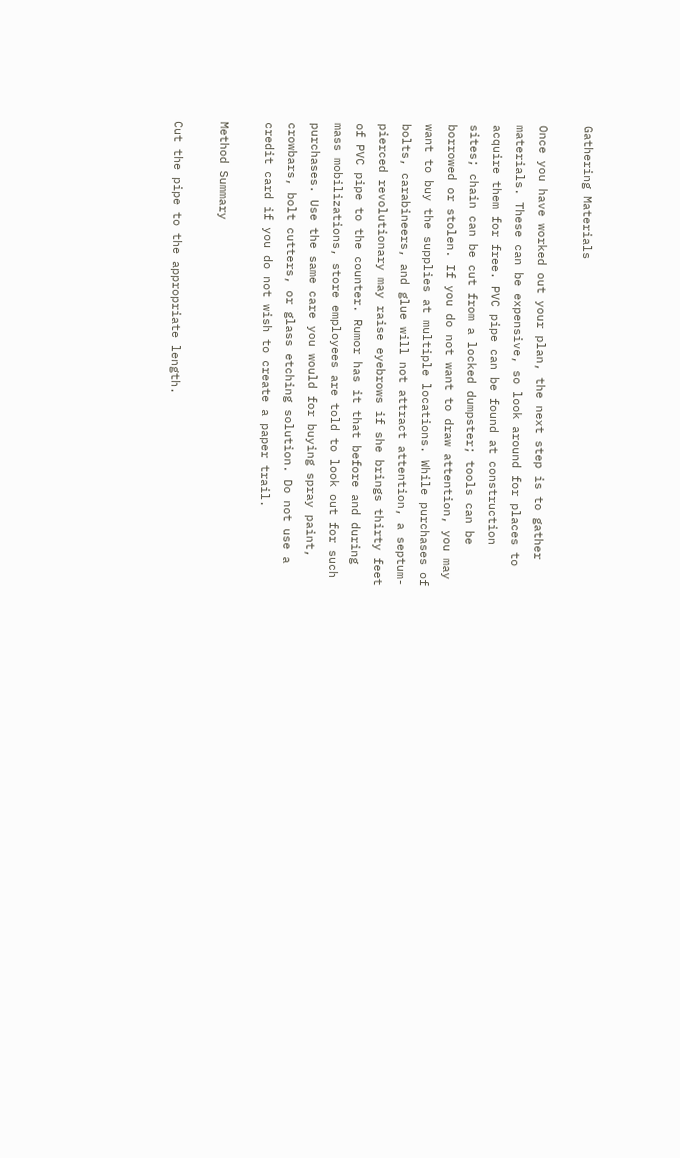Gathering Materials

Once you have worked out your plan, the next step is to gather materials. These can be expensive, so look around for places to acquire them for free. PVC pipe can be found at construction sites; chain can be cut from a locked dumpster; tools can be borrowed or stolen. If you do not want to draw attention, you may want to buy the supplies at multiple locations. While purchases of bolts, carabineers, and glue will not attract attention, a septum-pierced revolutionary may raise eyebrows if she brings thirty feet of PVC pipe to the counter. Rumor has it that before and during mass mobilizations, store employees are told to look out for such purchases. Use the same care you would for buying spray paint, crowbars, bolt cutters, or glass etching solution. Do not use a credit card if you do not wish to create a paper trail.

Method Summary

Cut the pipe to the appropriate length.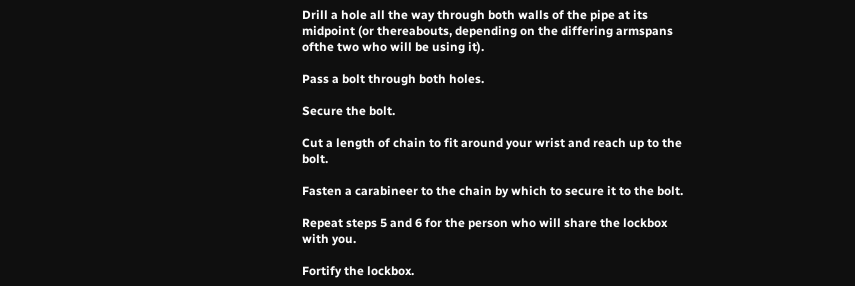Drill a hole all the way through both walls of the pipe at its midpoint (or thereabouts, depending on the differing armspans ofthe two who will be using it).

Pass a bolt through both holes.

Secure the bolt.

Cut a length of chain to fit around your wrist and reach up to the bolt.

Fasten a carabineer to the chain by which to secure it to the bolt.

Repeat steps 5 and 6 for the person who will share the lockbox with you.

Fortify the lockbox.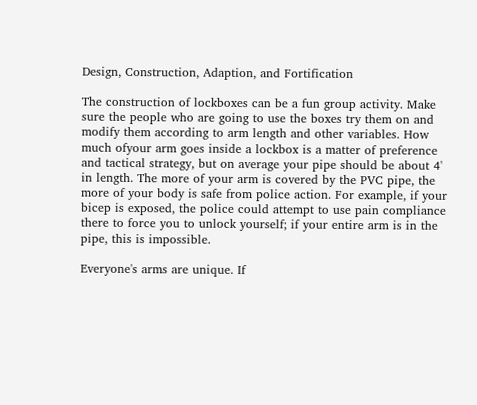Design, Construction, Adaption, and Fortification

The construction of lockboxes can be a fun group activity. Make sure the people who are going to use the boxes try them on and modify them according to arm length and other variables. How much ofyour arm goes inside a lockbox is a matter of preference and tactical strategy, but on average your pipe should be about 4' in length. The more of your arm is covered by the PVC pipe, the more of your body is safe from police action. For example, if your bicep is exposed, the police could attempt to use pain compliance there to force you to unlock yourself; if your entire arm is in the pipe, this is impossible.

Everyone's arms are unique. If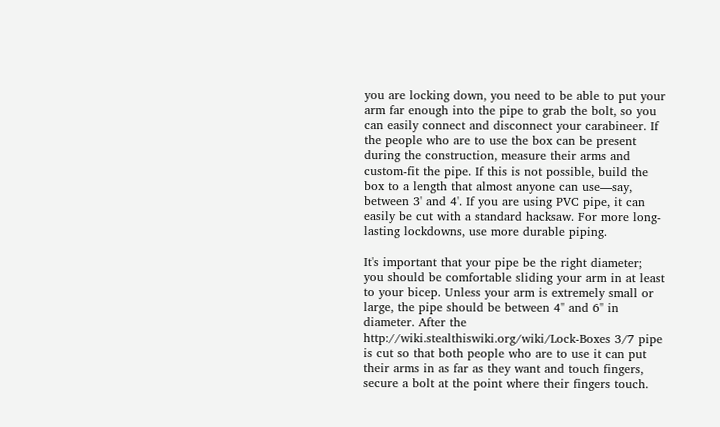you are locking down, you need to be able to put your arm far enough into the pipe to grab the bolt, so you can easily connect and disconnect your carabineer. If the people who are to use the box can be present during the construction, measure their arms and custom-fit the pipe. If this is not possible, build the box to a length that almost anyone can use—say, between 3' and 4'. If you are using PVC pipe, it can easily be cut with a standard hacksaw. For more long-lasting lockdowns, use more durable piping.

It's important that your pipe be the right diameter; you should be comfortable sliding your arm in at least to your bicep. Unless your arm is extremely small or large, the pipe should be between 4" and 6" in diameter. After the http://wiki.stealthiswiki.org/wiki/Lock-Boxes 3/7 pipe is cut so that both people who are to use it can put their arms in as far as they want and touch fingers, secure a bolt at the point where their fingers touch.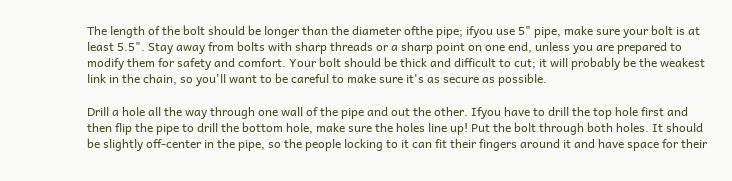The length of the bolt should be longer than the diameter ofthe pipe; ifyou use 5" pipe, make sure your bolt is at least 5.5". Stay away from bolts with sharp threads or a sharp point on one end, unless you are prepared to modify them for safety and comfort. Your bolt should be thick and difficult to cut; it will probably be the weakest link in the chain, so you'll want to be careful to make sure it's as secure as possible.

Drill a hole all the way through one wall of the pipe and out the other. Ifyou have to drill the top hole first and then flip the pipe to drill the bottom hole, make sure the holes line up! Put the bolt through both holes. It should be slightly off-center in the pipe, so the people locking to it can fit their fingers around it and have space for their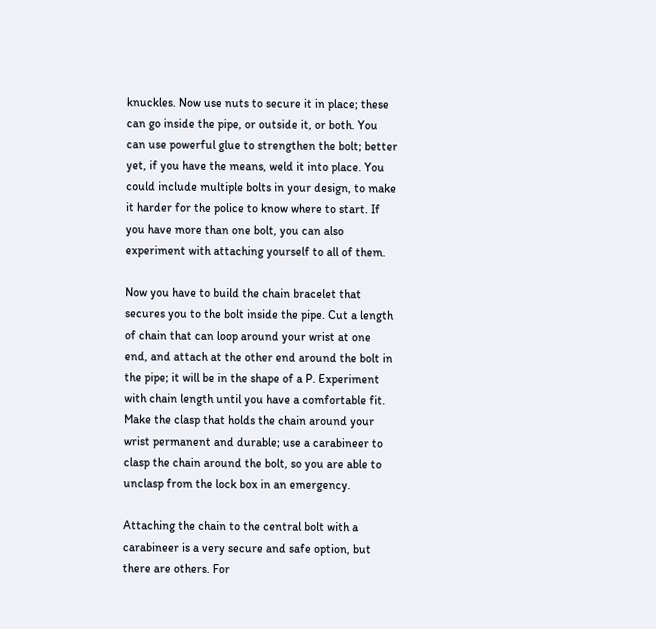knuckles. Now use nuts to secure it in place; these can go inside the pipe, or outside it, or both. You can use powerful glue to strengthen the bolt; better yet, if you have the means, weld it into place. You could include multiple bolts in your design, to make it harder for the police to know where to start. If you have more than one bolt, you can also experiment with attaching yourself to all of them.

Now you have to build the chain bracelet that secures you to the bolt inside the pipe. Cut a length of chain that can loop around your wrist at one end, and attach at the other end around the bolt in the pipe; it will be in the shape of a P. Experiment with chain length until you have a comfortable fit. Make the clasp that holds the chain around your wrist permanent and durable; use a carabineer to clasp the chain around the bolt, so you are able to unclasp from the lock box in an emergency.

Attaching the chain to the central bolt with a carabineer is a very secure and safe option, but there are others. For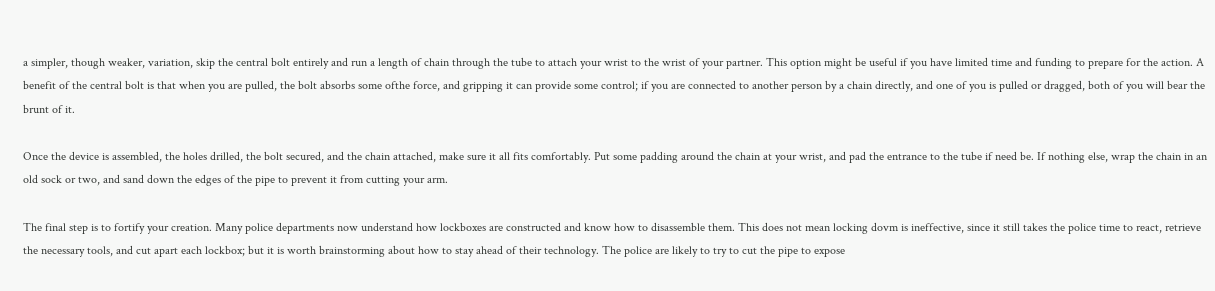a simpler, though weaker, variation, skip the central bolt entirely and run a length of chain through the tube to attach your wrist to the wrist of your partner. This option might be useful if you have limited time and funding to prepare for the action. A benefit of the central bolt is that when you are pulled, the bolt absorbs some ofthe force, and gripping it can provide some control; if you are connected to another person by a chain directly, and one of you is pulled or dragged, both of you will bear the brunt of it.

Once the device is assembled, the holes drilled, the bolt secured, and the chain attached, make sure it all fits comfortably. Put some padding around the chain at your wrist, and pad the entrance to the tube if need be. If nothing else, wrap the chain in an old sock or two, and sand down the edges of the pipe to prevent it from cutting your arm.

The final step is to fortify your creation. Many police departments now understand how lockboxes are constructed and know how to disassemble them. This does not mean locking dovm is ineffective, since it still takes the police time to react, retrieve the necessary tools, and cut apart each lockbox; but it is worth brainstorming about how to stay ahead of their technology. The police are likely to try to cut the pipe to expose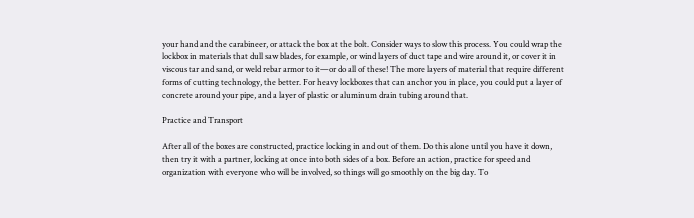your hand and the carabineer, or attack the box at the bolt. Consider ways to slow this process. You could wrap the lockbox in materials that dull saw blades, for example, or wind layers of duct tape and wire around it, or cover it in viscous tar and sand, or weld rebar armor to it—or do all of these! The more layers of material that require different forms of cutting technology, the better. For heavy lockboxes that can anchor you in place, you could put a layer of concrete around your pipe, and a layer of plastic or aluminum drain tubing around that.

Practice and Transport

After all of the boxes are constructed, practice locking in and out of them. Do this alone until you have it down, then try it with a partner, locking at once into both sides of a box. Before an action, practice for speed and organization with everyone who will be involved, so things will go smoothly on the big day. To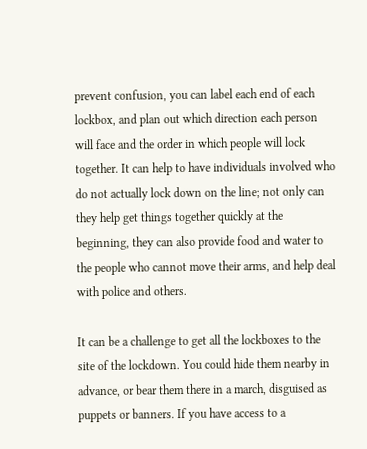prevent confusion, you can label each end of each lockbox, and plan out which direction each person will face and the order in which people will lock together. It can help to have individuals involved who do not actually lock down on the line; not only can they help get things together quickly at the beginning, they can also provide food and water to the people who cannot move their arms, and help deal with police and others.

It can be a challenge to get all the lockboxes to the site of the lockdown. You could hide them nearby in advance, or bear them there in a march, disguised as puppets or banners. If you have access to a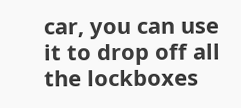car, you can use it to drop off all the lockboxes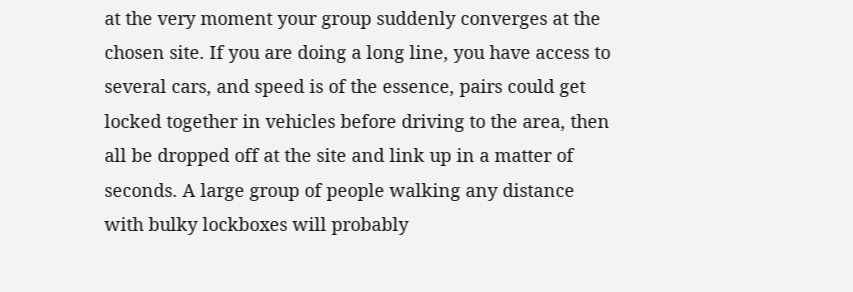at the very moment your group suddenly converges at the chosen site. If you are doing a long line, you have access to several cars, and speed is of the essence, pairs could get locked together in vehicles before driving to the area, then all be dropped off at the site and link up in a matter of seconds. A large group of people walking any distance with bulky lockboxes will probably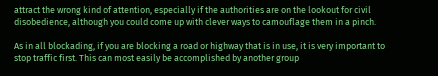attract the wrong kind of attention, especially if the authorities are on the lookout for civil disobedience, although you could come up with clever ways to camouflage them in a pinch.

As in all blockading, if you are blocking a road or highway that is in use, it is very important to stop traffic first. This can most easily be accomplished by another group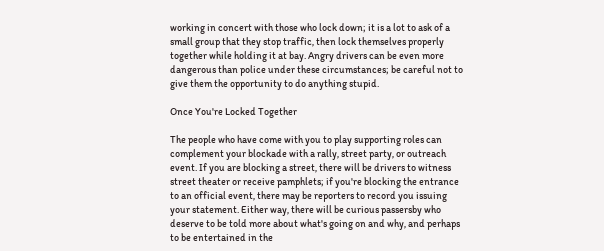working in concert with those who lock down; it is a lot to ask of a small group that they stop traffic, then lock themselves properly together while holding it at bay. Angry drivers can be even more dangerous than police under these circumstances; be careful not to give them the opportunity to do anything stupid.

Once You're Locked Together

The people who have come with you to play supporting roles can complement your blockade with a rally, street party, or outreach event. If you are blocking a street, there will be drivers to witness street theater or receive pamphlets; if you're blocking the entrance to an official event, there may be reporters to record you issuing your statement. Either way, there will be curious passersby who deserve to be told more about what's going on and why, and perhaps to be entertained in the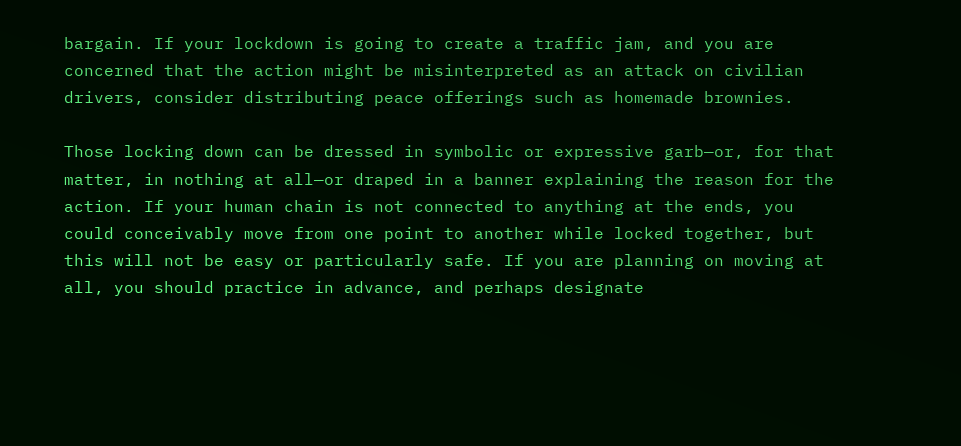bargain. If your lockdown is going to create a traffic jam, and you are concerned that the action might be misinterpreted as an attack on civilian drivers, consider distributing peace offerings such as homemade brownies.

Those locking down can be dressed in symbolic or expressive garb—or, for that matter, in nothing at all—or draped in a banner explaining the reason for the action. If your human chain is not connected to anything at the ends, you could conceivably move from one point to another while locked together, but this will not be easy or particularly safe. If you are planning on moving at all, you should practice in advance, and perhaps designate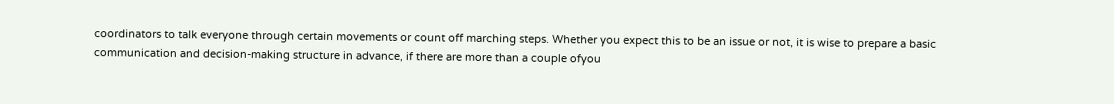coordinators to talk everyone through certain movements or count off marching steps. Whether you expect this to be an issue or not, it is wise to prepare a basic communication and decision-making structure in advance, if there are more than a couple ofyou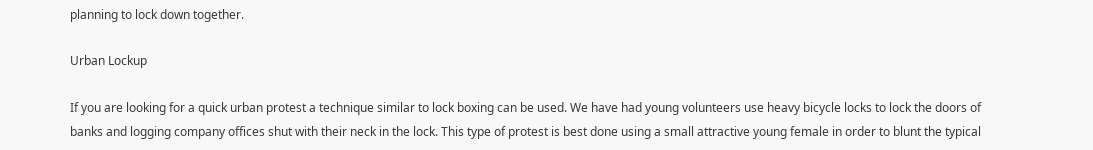planning to lock down together.

Urban Lockup

If you are looking for a quick urban protest a technique similar to lock boxing can be used. We have had young volunteers use heavy bicycle locks to lock the doors of banks and logging company offices shut with their neck in the lock. This type of protest is best done using a small attractive young female in order to blunt the typical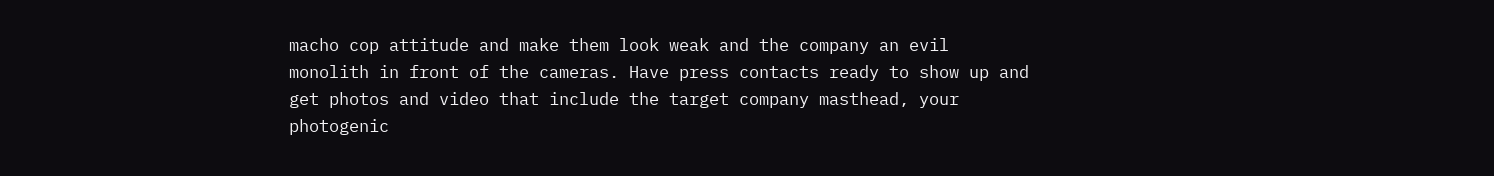macho cop attitude and make them look weak and the company an evil monolith in front of the cameras. Have press contacts ready to show up and get photos and video that include the target company masthead, your photogenic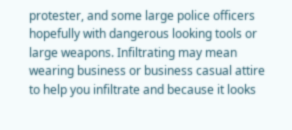protester, and some large police officers hopefully with dangerous looking tools or large weapons. Infiltrating may mean wearing business or business casual attire to help you infiltrate and because it looks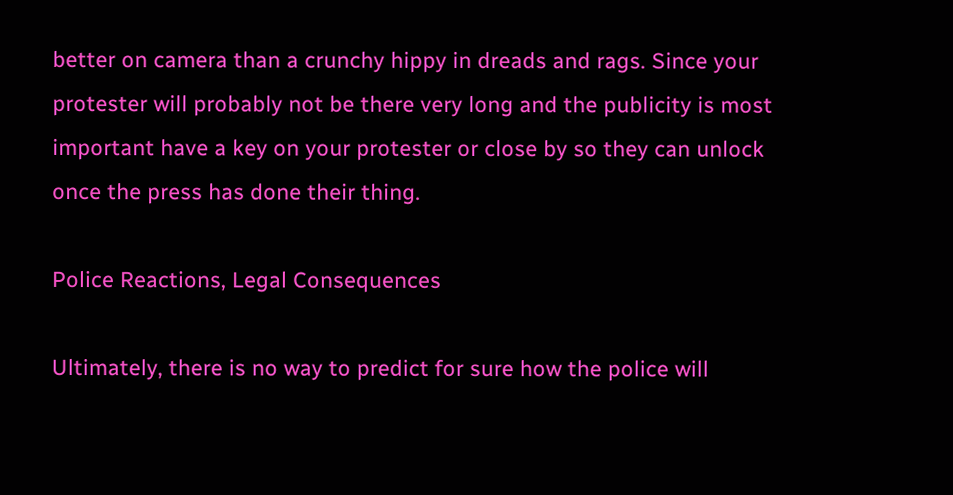better on camera than a crunchy hippy in dreads and rags. Since your protester will probably not be there very long and the publicity is most important have a key on your protester or close by so they can unlock once the press has done their thing.

Police Reactions, Legal Consequences

Ultimately, there is no way to predict for sure how the police will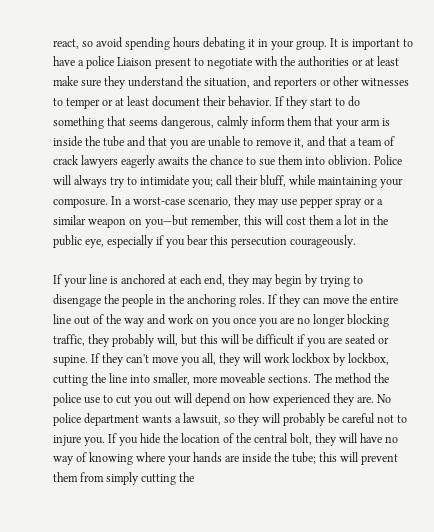react, so avoid spending hours debating it in your group. It is important to have a police Liaison present to negotiate with the authorities or at least make sure they understand the situation, and reporters or other witnesses to temper or at least document their behavior. If they start to do something that seems dangerous, calmly inform them that your arm is inside the tube and that you are unable to remove it, and that a team of crack lawyers eagerly awaits the chance to sue them into oblivion. Police will always try to intimidate you; call their bluff, while maintaining your composure. In a worst-case scenario, they may use pepper spray or a similar weapon on you—but remember, this will cost them a lot in the public eye, especially if you bear this persecution courageously.

If your line is anchored at each end, they may begin by trying to disengage the people in the anchoring roles. If they can move the entire line out of the way and work on you once you are no longer blocking traffic, they probably will, but this will be difficult if you are seated or supine. If they can't move you all, they will work lockbox by lockbox, cutting the line into smaller, more moveable sections. The method the police use to cut you out will depend on how experienced they are. No police department wants a lawsuit, so they will probably be careful not to injure you. If you hide the location of the central bolt, they will have no way of knowing where your hands are inside the tube; this will prevent them from simply cutting the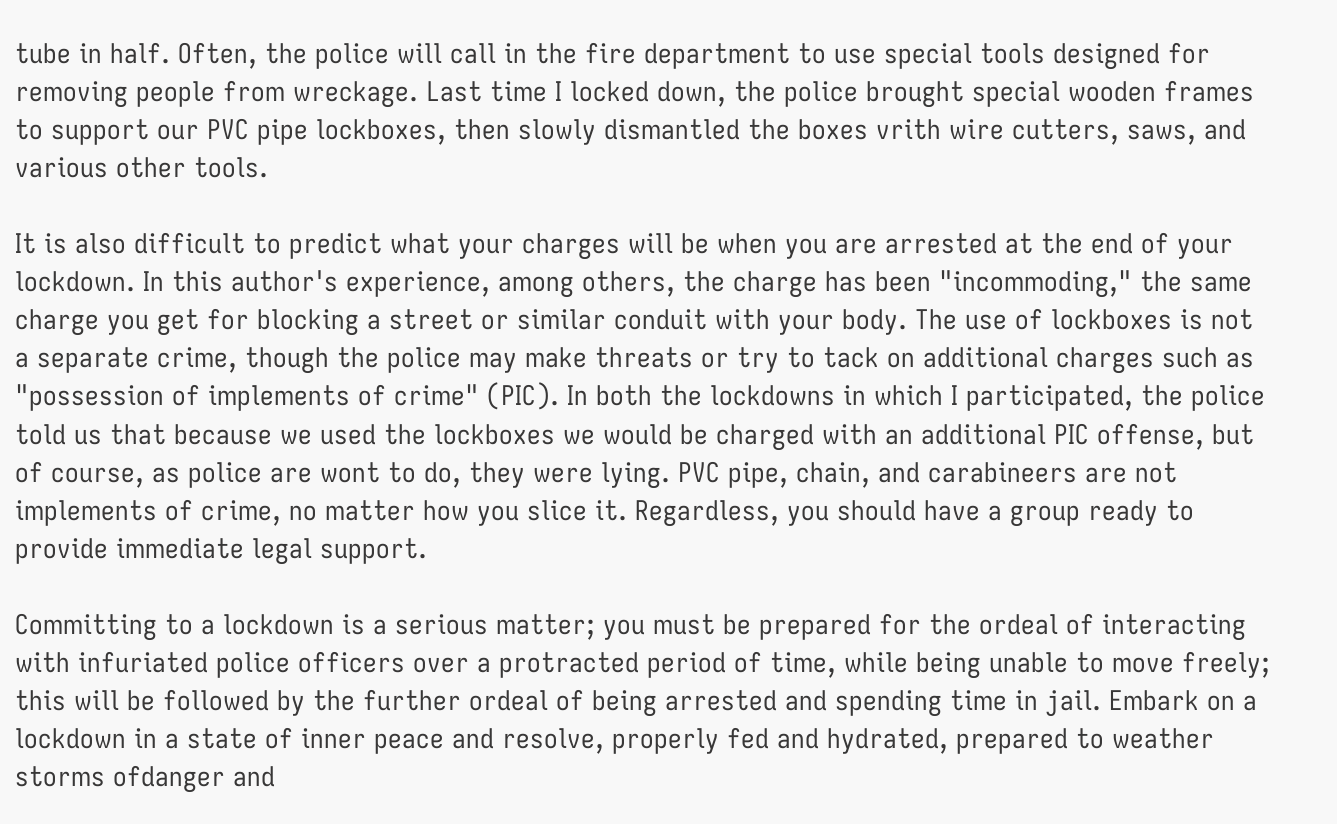tube in half. Often, the police will call in the fire department to use special tools designed for removing people from wreckage. Last time I locked down, the police brought special wooden frames to support our PVC pipe lockboxes, then slowly dismantled the boxes vrith wire cutters, saws, and various other tools.

It is also difficult to predict what your charges will be when you are arrested at the end of your lockdown. In this author's experience, among others, the charge has been "incommoding," the same charge you get for blocking a street or similar conduit with your body. The use of lockboxes is not a separate crime, though the police may make threats or try to tack on additional charges such as "possession of implements of crime" (PIC). In both the lockdowns in which I participated, the police told us that because we used the lockboxes we would be charged with an additional PIC offense, but of course, as police are wont to do, they were lying. PVC pipe, chain, and carabineers are not implements of crime, no matter how you slice it. Regardless, you should have a group ready to provide immediate legal support.

Committing to a lockdown is a serious matter; you must be prepared for the ordeal of interacting with infuriated police officers over a protracted period of time, while being unable to move freely; this will be followed by the further ordeal of being arrested and spending time in jail. Embark on a lockdown in a state of inner peace and resolve, properly fed and hydrated, prepared to weather storms ofdanger and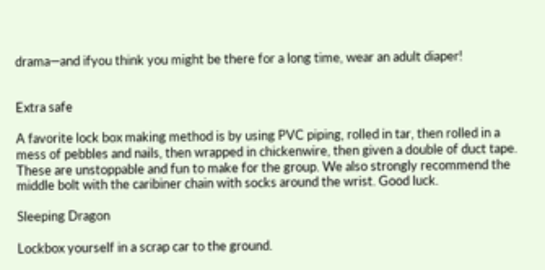drama—and ifyou think you might be there for a long time, wear an adult diaper!


Extra safe

A favorite lock box making method is by using PVC piping, rolled in tar, then rolled in a mess of pebbles and nails, then wrapped in chickenwire, then given a double of duct tape. These are unstoppable and fun to make for the group. We also strongly recommend the middle bolt with the caribiner chain with socks around the wrist. Good luck.

Sleeping Dragon

Lockbox yourself in a scrap car to the ground.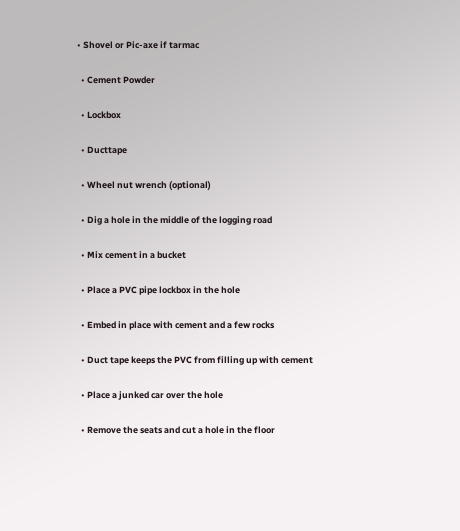• Shovel or Pic-axe if tarmac

  • Cement Powder

  • Lockbox

  • Ducttape

  • Wheel nut wrench (optional)

  • Dig a hole in the middle of the logging road

  • Mix cement in a bucket

  • Place a PVC pipe lockbox in the hole

  • Embed in place with cement and a few rocks

  • Duct tape keeps the PVC from filling up with cement

  • Place a junked car over the hole

  • Remove the seats and cut a hole in the floor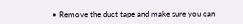• Remove the duct tape and make sure you can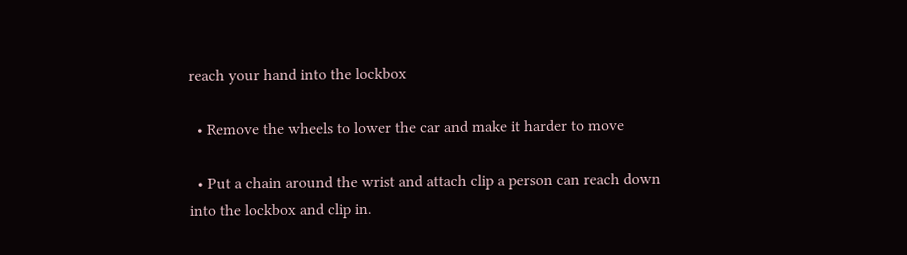reach your hand into the lockbox

  • Remove the wheels to lower the car and make it harder to move

  • Put a chain around the wrist and attach clip a person can reach down into the lockbox and clip in.